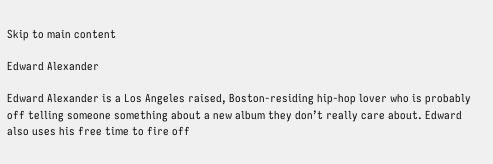Skip to main content

Edward Alexander

Edward Alexander is a Los Angeles raised, Boston-residing hip-hop lover who is probably off telling someone something about a new album they don’t really care about. Edward also uses his free time to fire off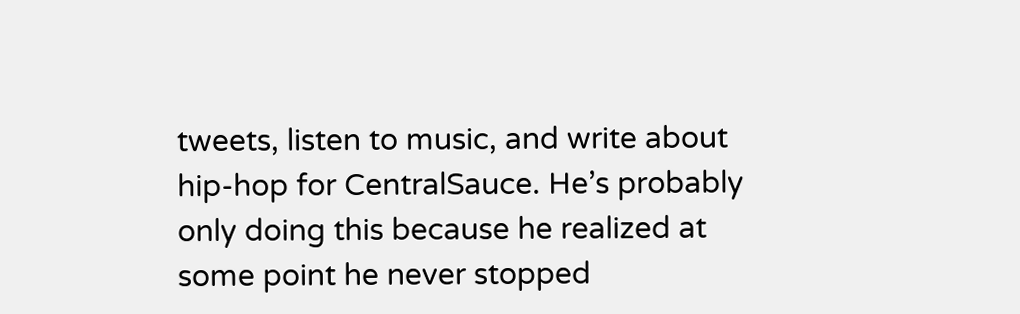tweets, listen to music, and write about hip-hop for CentralSauce. He’s probably only doing this because he realized at some point he never stopped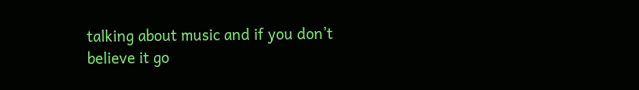talking about music and if you don’t believe it go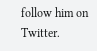follow him on Twitter.